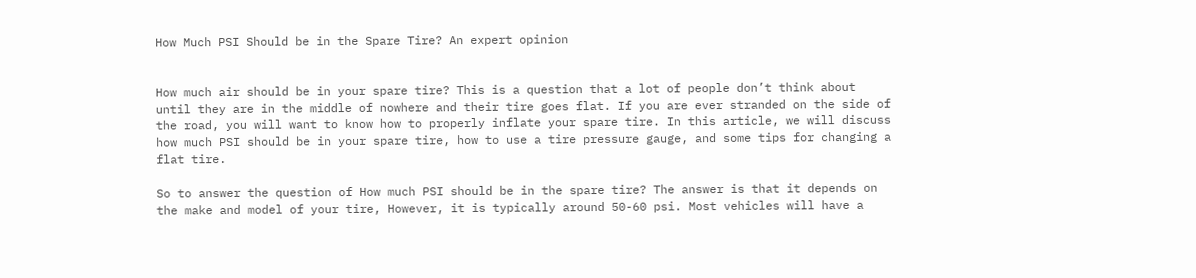How Much PSI Should be in the Spare Tire? An expert opinion


How much air should be in your spare tire? This is a question that a lot of people don’t think about until they are in the middle of nowhere and their tire goes flat. If you are ever stranded on the side of the road, you will want to know how to properly inflate your spare tire. In this article, we will discuss how much PSI should be in your spare tire, how to use a tire pressure gauge, and some tips for changing a flat tire.

So to answer the question of How much PSI should be in the spare tire? The answer is that it depends on the make and model of your tire, However, it is typically around 50-60 psi. Most vehicles will have a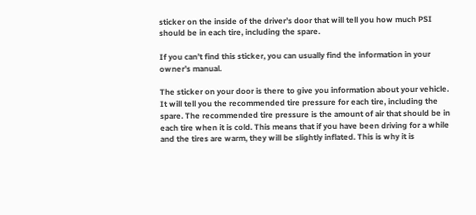sticker on the inside of the driver’s door that will tell you how much PSI should be in each tire, including the spare.

If you can’t find this sticker, you can usually find the information in your owner’s manual.

The sticker on your door is there to give you information about your vehicle. It will tell you the recommended tire pressure for each tire, including the spare. The recommended tire pressure is the amount of air that should be in each tire when it is cold. This means that if you have been driving for a while and the tires are warm, they will be slightly inflated. This is why it is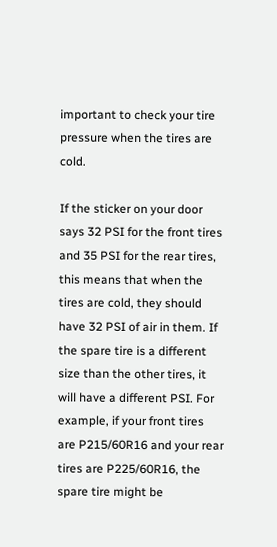important to check your tire pressure when the tires are cold.

If the sticker on your door says 32 PSI for the front tires and 35 PSI for the rear tires, this means that when the tires are cold, they should have 32 PSI of air in them. If the spare tire is a different size than the other tires, it will have a different PSI. For example, if your front tires are P215/60R16 and your rear tires are P225/60R16, the spare tire might be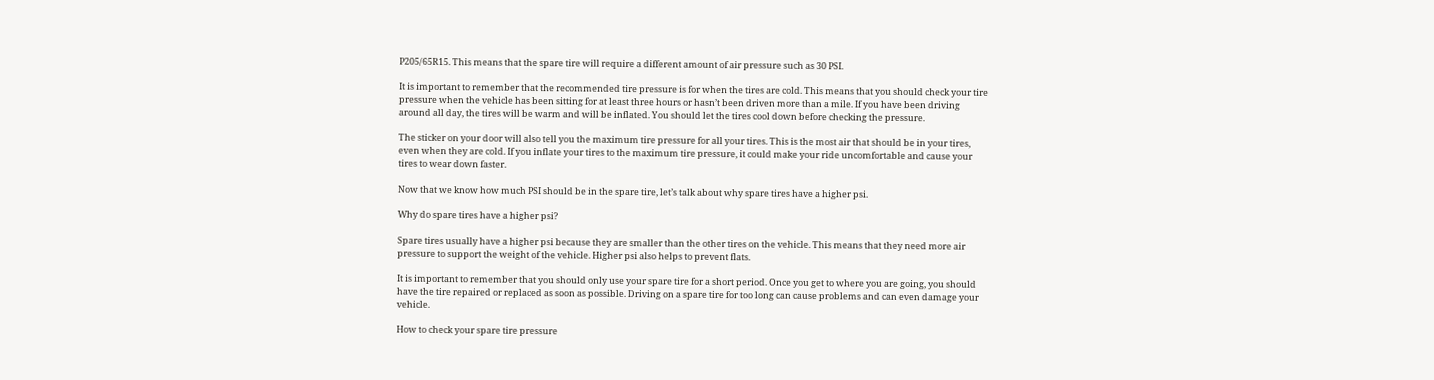P205/65R15. This means that the spare tire will require a different amount of air pressure such as 30 PSI.

It is important to remember that the recommended tire pressure is for when the tires are cold. This means that you should check your tire pressure when the vehicle has been sitting for at least three hours or hasn’t been driven more than a mile. If you have been driving around all day, the tires will be warm and will be inflated. You should let the tires cool down before checking the pressure.

The sticker on your door will also tell you the maximum tire pressure for all your tires. This is the most air that should be in your tires, even when they are cold. If you inflate your tires to the maximum tire pressure, it could make your ride uncomfortable and cause your tires to wear down faster.

Now that we know how much PSI should be in the spare tire, let’s talk about why spare tires have a higher psi.

Why do spare tires have a higher psi?

Spare tires usually have a higher psi because they are smaller than the other tires on the vehicle. This means that they need more air pressure to support the weight of the vehicle. Higher psi also helps to prevent flats.

It is important to remember that you should only use your spare tire for a short period. Once you get to where you are going, you should have the tire repaired or replaced as soon as possible. Driving on a spare tire for too long can cause problems and can even damage your vehicle.

How to check your spare tire pressure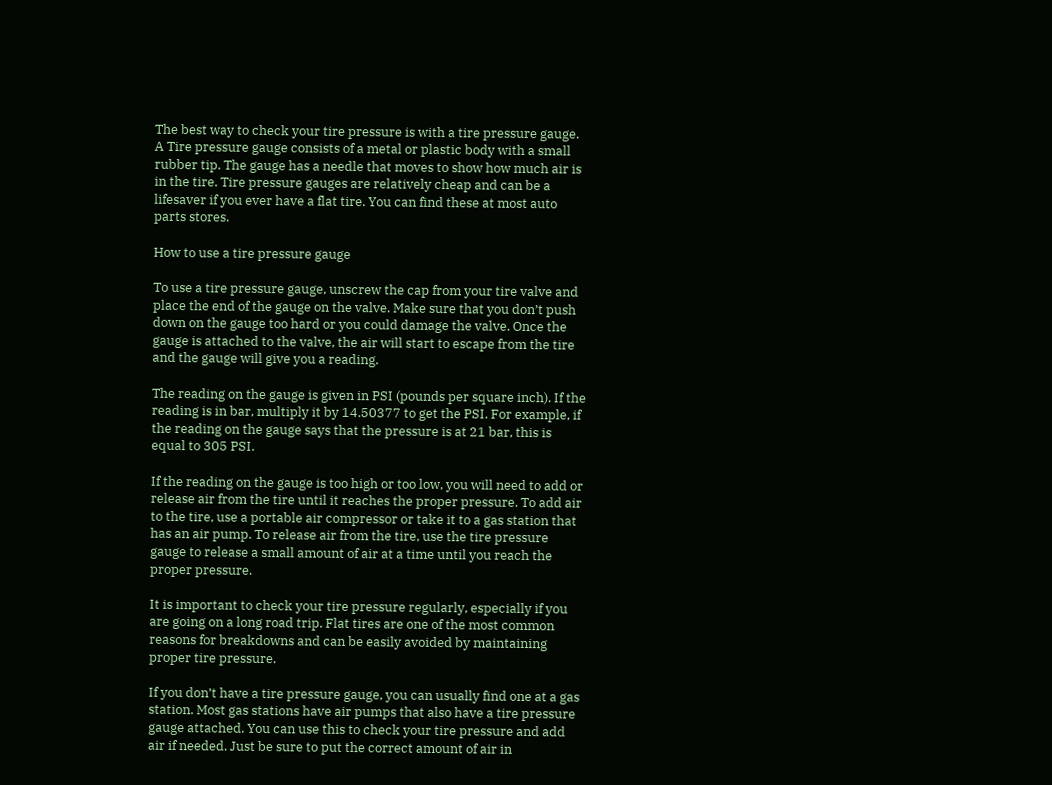The best way to check your tire pressure is with a tire pressure gauge. A Tire pressure gauge consists of a metal or plastic body with a small rubber tip. The gauge has a needle that moves to show how much air is in the tire. Tire pressure gauges are relatively cheap and can be a lifesaver if you ever have a flat tire. You can find these at most auto parts stores.

How to use a tire pressure gauge

To use a tire pressure gauge, unscrew the cap from your tire valve and place the end of the gauge on the valve. Make sure that you don’t push down on the gauge too hard or you could damage the valve. Once the gauge is attached to the valve, the air will start to escape from the tire and the gauge will give you a reading.

The reading on the gauge is given in PSI (pounds per square inch). If the reading is in bar, multiply it by 14.50377 to get the PSI. For example, if the reading on the gauge says that the pressure is at 21 bar, this is equal to 305 PSI.

If the reading on the gauge is too high or too low, you will need to add or release air from the tire until it reaches the proper pressure. To add air to the tire, use a portable air compressor or take it to a gas station that has an air pump. To release air from the tire, use the tire pressure gauge to release a small amount of air at a time until you reach the proper pressure.

It is important to check your tire pressure regularly, especially if you are going on a long road trip. Flat tires are one of the most common reasons for breakdowns and can be easily avoided by maintaining proper tire pressure.

If you don’t have a tire pressure gauge, you can usually find one at a gas station. Most gas stations have air pumps that also have a tire pressure gauge attached. You can use this to check your tire pressure and add air if needed. Just be sure to put the correct amount of air in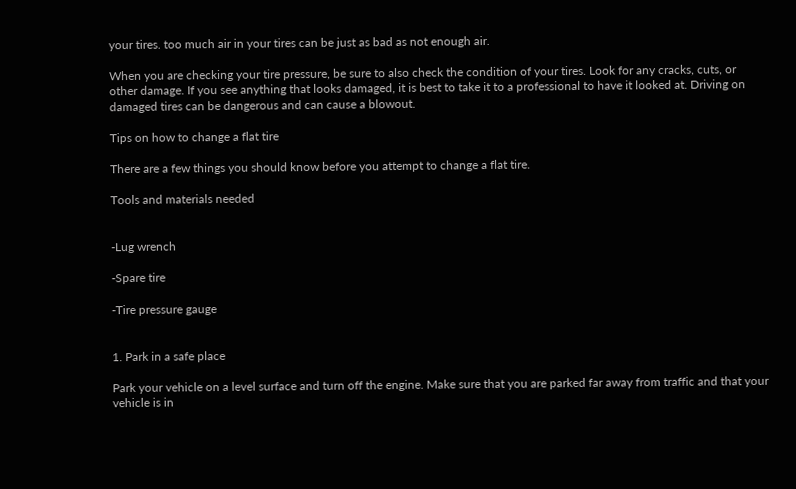your tires. too much air in your tires can be just as bad as not enough air.

When you are checking your tire pressure, be sure to also check the condition of your tires. Look for any cracks, cuts, or other damage. If you see anything that looks damaged, it is best to take it to a professional to have it looked at. Driving on damaged tires can be dangerous and can cause a blowout.

Tips on how to change a flat tire

There are a few things you should know before you attempt to change a flat tire.

Tools and materials needed


-Lug wrench

-Spare tire

-Tire pressure gauge


1. Park in a safe place

Park your vehicle on a level surface and turn off the engine. Make sure that you are parked far away from traffic and that your vehicle is in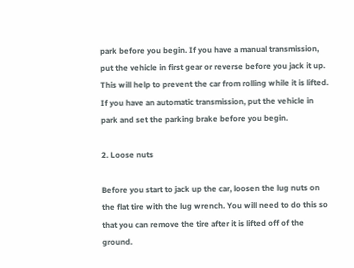park before you begin. If you have a manual transmission, put the vehicle in first gear or reverse before you jack it up. This will help to prevent the car from rolling while it is lifted. If you have an automatic transmission, put the vehicle in park and set the parking brake before you begin.

2. Loose nuts

Before you start to jack up the car, loosen the lug nuts on the flat tire with the lug wrench. You will need to do this so that you can remove the tire after it is lifted off of the ground.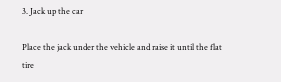3. Jack up the car

Place the jack under the vehicle and raise it until the flat tire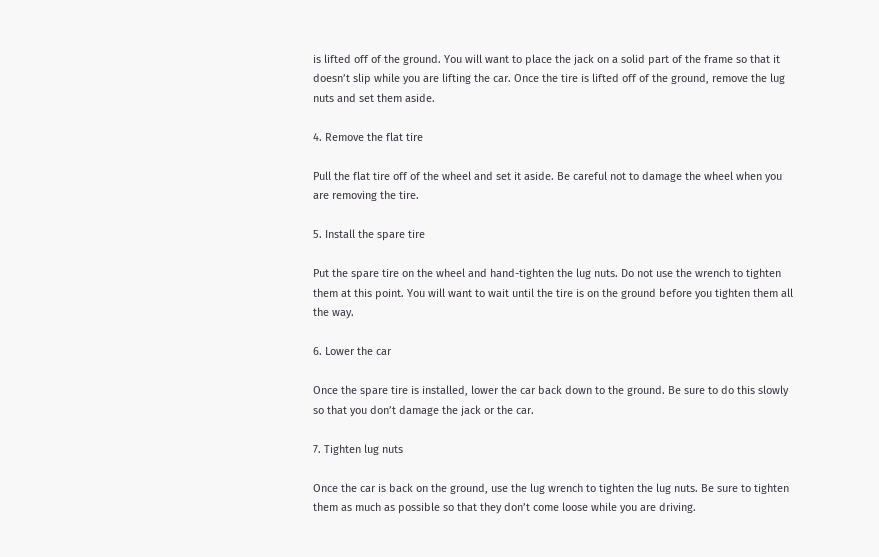is lifted off of the ground. You will want to place the jack on a solid part of the frame so that it doesn’t slip while you are lifting the car. Once the tire is lifted off of the ground, remove the lug nuts and set them aside.

4. Remove the flat tire

Pull the flat tire off of the wheel and set it aside. Be careful not to damage the wheel when you are removing the tire.

5. Install the spare tire

Put the spare tire on the wheel and hand-tighten the lug nuts. Do not use the wrench to tighten them at this point. You will want to wait until the tire is on the ground before you tighten them all the way.

6. Lower the car

Once the spare tire is installed, lower the car back down to the ground. Be sure to do this slowly so that you don’t damage the jack or the car.

7. Tighten lug nuts

Once the car is back on the ground, use the lug wrench to tighten the lug nuts. Be sure to tighten them as much as possible so that they don’t come loose while you are driving.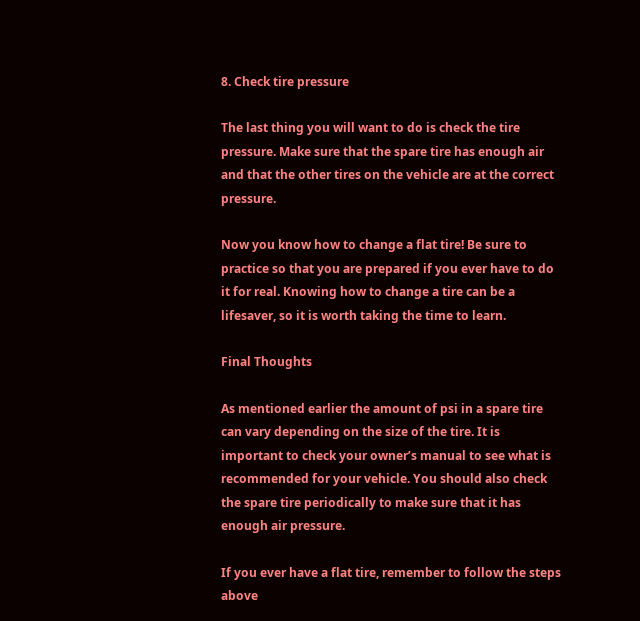8. Check tire pressure

The last thing you will want to do is check the tire pressure. Make sure that the spare tire has enough air and that the other tires on the vehicle are at the correct pressure.

Now you know how to change a flat tire! Be sure to practice so that you are prepared if you ever have to do it for real. Knowing how to change a tire can be a lifesaver, so it is worth taking the time to learn.

Final Thoughts

As mentioned earlier the amount of psi in a spare tire can vary depending on the size of the tire. It is important to check your owner’s manual to see what is recommended for your vehicle. You should also check the spare tire periodically to make sure that it has enough air pressure.

If you ever have a flat tire, remember to follow the steps above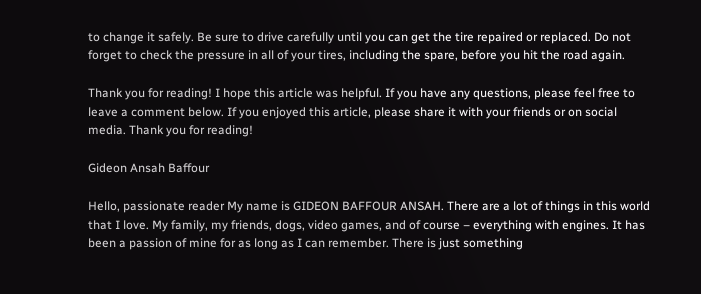to change it safely. Be sure to drive carefully until you can get the tire repaired or replaced. Do not forget to check the pressure in all of your tires, including the spare, before you hit the road again.

Thank you for reading! I hope this article was helpful. If you have any questions, please feel free to leave a comment below. If you enjoyed this article, please share it with your friends or on social media. Thank you for reading!

Gideon Ansah Baffour

Hello, passionate reader My name is GIDEON BAFFOUR ANSAH. There are a lot of things in this world that I love. My family, my friends, dogs, video games, and of course – everything with engines. It has been a passion of mine for as long as I can remember. There is just something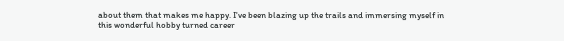about them that makes me happy. I've been blazing up the trails and immersing myself in this wonderful hobby turned career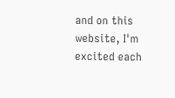and on this website, I'm excited each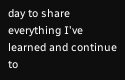day to share everything I've learned and continue to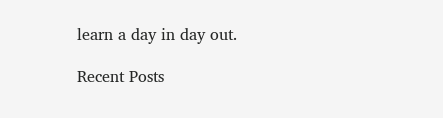learn a day in day out.

Recent Posts